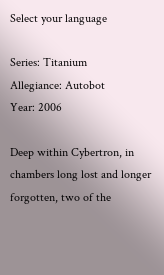Select your language

Series: Titanium
Allegiance: Autobot
Year: 2006

Deep within Cybertron, in chambers long lost and longer forgotten, two of the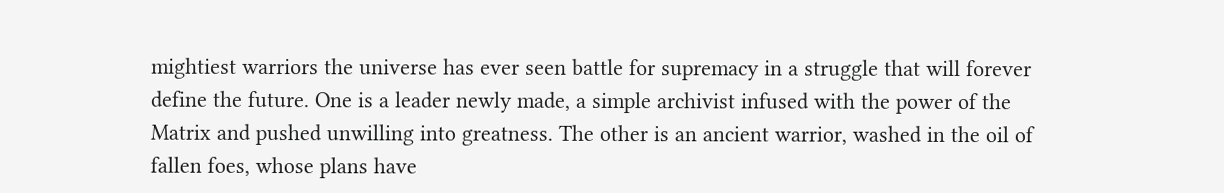mightiest warriors the universe has ever seen battle for supremacy in a struggle that will forever define the future. One is a leader newly made, a simple archivist infused with the power of the Matrix and pushed unwilling into greatness. The other is an ancient warrior, washed in the oil of fallen foes, whose plans have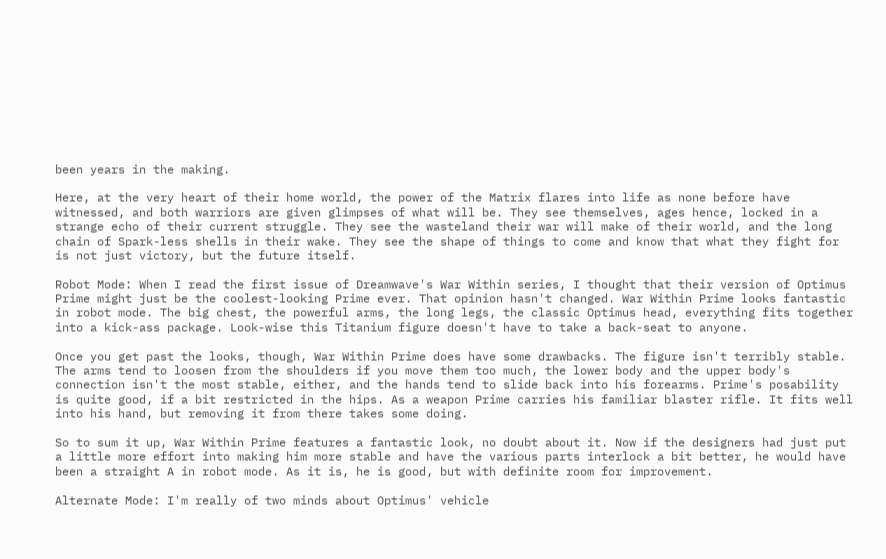been years in the making.

Here, at the very heart of their home world, the power of the Matrix flares into life as none before have witnessed, and both warriors are given glimpses of what will be. They see themselves, ages hence, locked in a strange echo of their current struggle. They see the wasteland their war will make of their world, and the long chain of Spark-less shells in their wake. They see the shape of things to come and know that what they fight for is not just victory, but the future itself.

Robot Mode: When I read the first issue of Dreamwave's War Within series, I thought that their version of Optimus Prime might just be the coolest-looking Prime ever. That opinion hasn't changed. War Within Prime looks fantastic in robot mode. The big chest, the powerful arms, the long legs, the classic Optimus head, everything fits together into a kick-ass package. Look-wise this Titanium figure doesn't have to take a back-seat to anyone.

Once you get past the looks, though, War Within Prime does have some drawbacks. The figure isn't terribly stable. The arms tend to loosen from the shoulders if you move them too much, the lower body and the upper body's connection isn't the most stable, either, and the hands tend to slide back into his forearms. Prime's posability is quite good, if a bit restricted in the hips. As a weapon Prime carries his familiar blaster rifle. It fits well into his hand, but removing it from there takes some doing.

So to sum it up, War Within Prime features a fantastic look, no doubt about it. Now if the designers had just put a little more effort into making him more stable and have the various parts interlock a bit better, he would have been a straight A in robot mode. As it is, he is good, but with definite room for improvement.

Alternate Mode: I'm really of two minds about Optimus' vehicle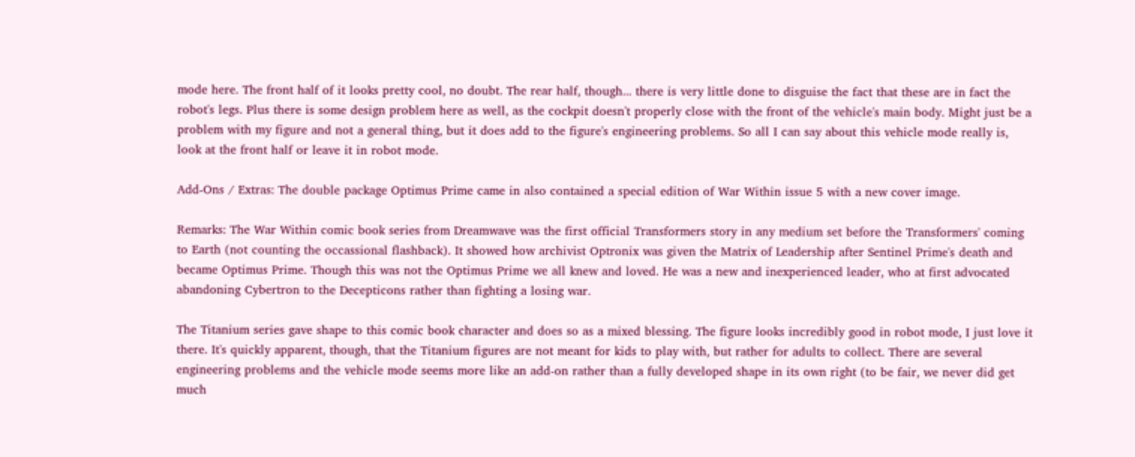mode here. The front half of it looks pretty cool, no doubt. The rear half, though... there is very little done to disguise the fact that these are in fact the robot's legs. Plus there is some design problem here as well, as the cockpit doesn't properly close with the front of the vehicle's main body. Might just be a problem with my figure and not a general thing, but it does add to the figure's engineering problems. So all I can say about this vehicle mode really is, look at the front half or leave it in robot mode.

Add-Ons / Extras: The double package Optimus Prime came in also contained a special edition of War Within issue 5 with a new cover image.

Remarks: The War Within comic book series from Dreamwave was the first official Transformers story in any medium set before the Transformers' coming to Earth (not counting the occassional flashback). It showed how archivist Optronix was given the Matrix of Leadership after Sentinel Prime's death and became Optimus Prime. Though this was not the Optimus Prime we all knew and loved. He was a new and inexperienced leader, who at first advocated abandoning Cybertron to the Decepticons rather than fighting a losing war.

The Titanium series gave shape to this comic book character and does so as a mixed blessing. The figure looks incredibly good in robot mode, I just love it there. It's quickly apparent, though, that the Titanium figures are not meant for kids to play with, but rather for adults to collect. There are several engineering problems and the vehicle mode seems more like an add-on rather than a fully developed shape in its own right (to be fair, we never did get much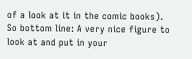of a look at it in the comic books). So bottom line: A very nice figure to look at and put in your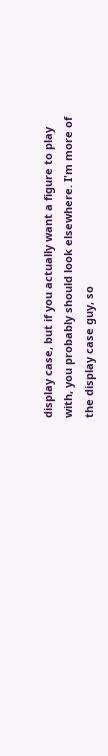display case, but if you actually want a figure to play with, you probably should look elsewhere. I'm more of the display case guy, so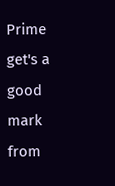Prime get's a good mark from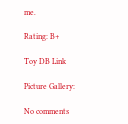me.

Rating: B+

Toy DB Link

Picture Gallery:

No comments